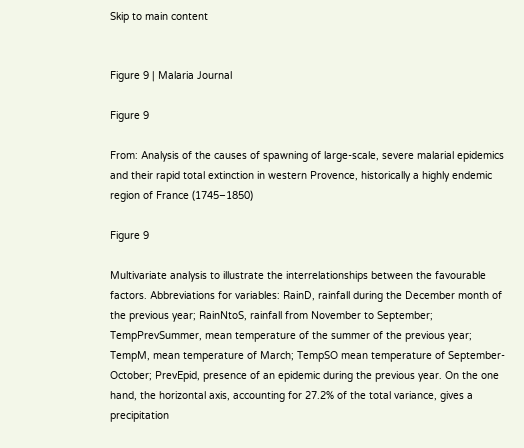Skip to main content


Figure 9 | Malaria Journal

Figure 9

From: Analysis of the causes of spawning of large-scale, severe malarial epidemics and their rapid total extinction in western Provence, historically a highly endemic region of France (1745–1850)

Figure 9

Multivariate analysis to illustrate the interrelationships between the favourable factors. Abbreviations for variables: RainD, rainfall during the December month of the previous year; RainNtoS, rainfall from November to September; TempPrevSummer, mean temperature of the summer of the previous year; TempM, mean temperature of March; TempSO mean temperature of September-October; PrevEpid, presence of an epidemic during the previous year. On the one hand, the horizontal axis, accounting for 27.2% of the total variance, gives a precipitation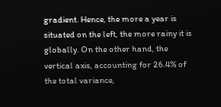gradient. Hence, the more a year is situated on the left, the more rainy it is globally. On the other hand, the vertical axis, accounting for 26.4% of the total variance,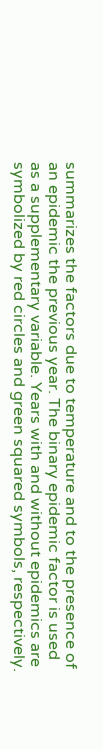summarizes the factors due to temperature and to the presence of an epidemic the previous year. The binary epidemic factor is used as a supplementary variable. Years with and without epidemics are symbolized by red circles and green squared symbols, respectively.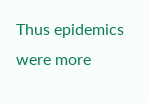Thus epidemics were more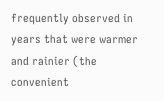frequently observed in years that were warmer and rainier (the convenient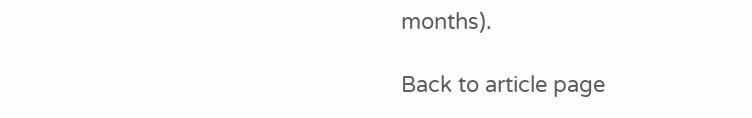months).

Back to article page